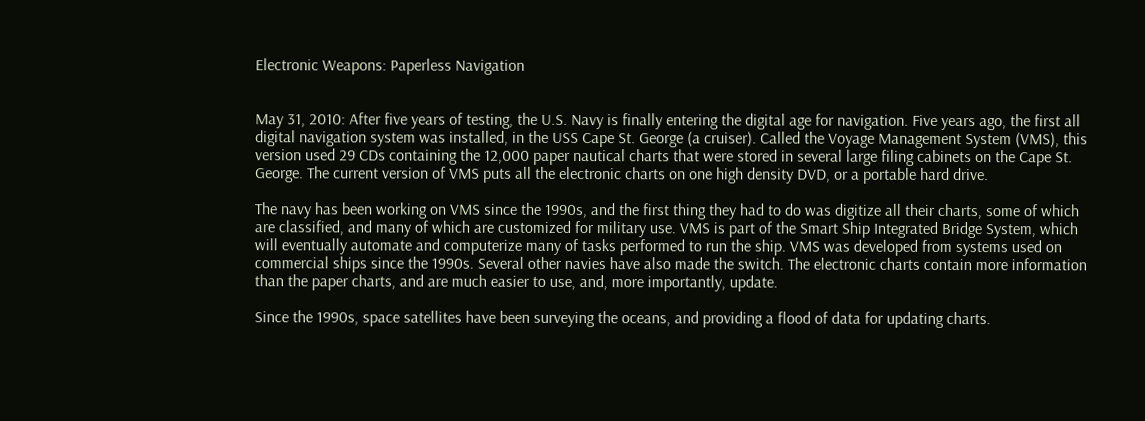Electronic Weapons: Paperless Navigation


May 31, 2010: After five years of testing, the U.S. Navy is finally entering the digital age for navigation. Five years ago, the first all digital navigation system was installed, in the USS Cape St. George (a cruiser). Called the Voyage Management System (VMS), this version used 29 CDs containing the 12,000 paper nautical charts that were stored in several large filing cabinets on the Cape St. George. The current version of VMS puts all the electronic charts on one high density DVD, or a portable hard drive.

The navy has been working on VMS since the 1990s, and the first thing they had to do was digitize all their charts, some of which are classified, and many of which are customized for military use. VMS is part of the Smart Ship Integrated Bridge System, which will eventually automate and computerize many of tasks performed to run the ship. VMS was developed from systems used on commercial ships since the 1990s. Several other navies have also made the switch. The electronic charts contain more information than the paper charts, and are much easier to use, and, more importantly, update.

Since the 1990s, space satellites have been surveying the oceans, and providing a flood of data for updating charts.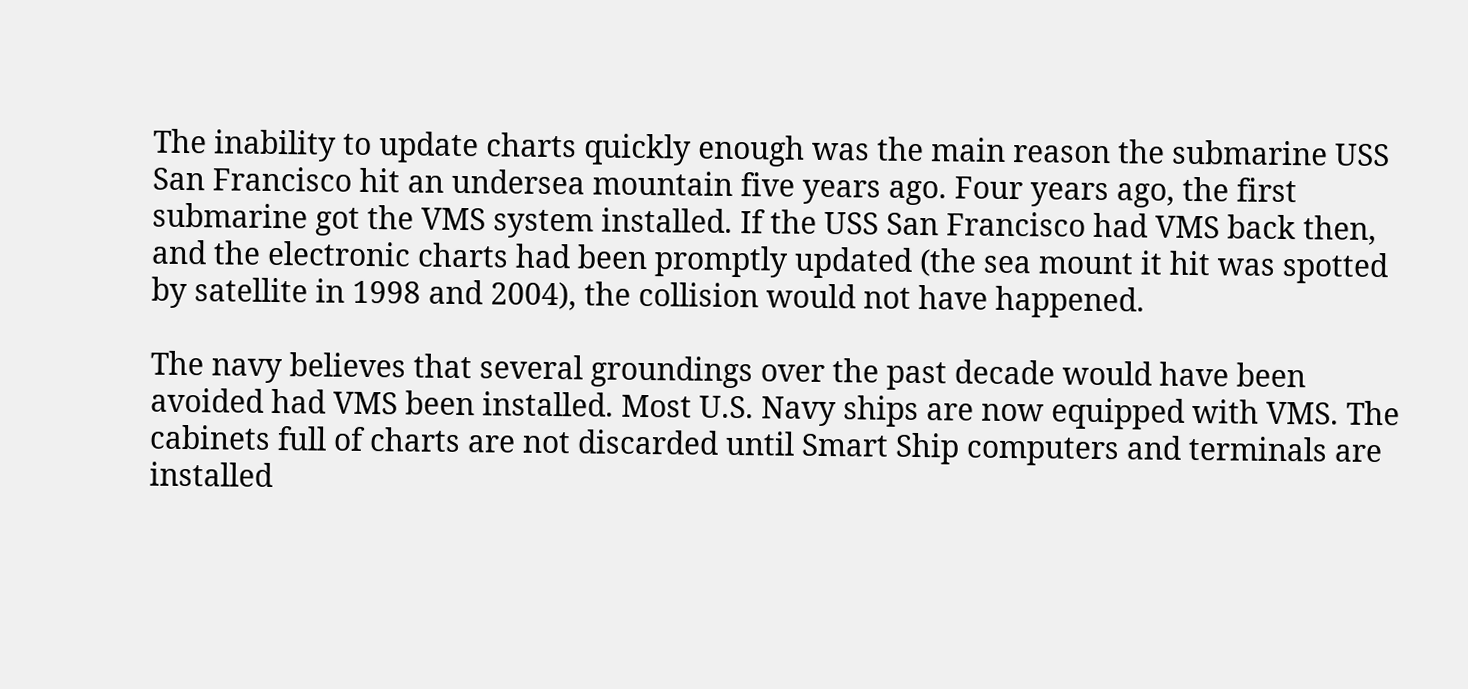The inability to update charts quickly enough was the main reason the submarine USS San Francisco hit an undersea mountain five years ago. Four years ago, the first submarine got the VMS system installed. If the USS San Francisco had VMS back then, and the electronic charts had been promptly updated (the sea mount it hit was spotted by satellite in 1998 and 2004), the collision would not have happened.

The navy believes that several groundings over the past decade would have been avoided had VMS been installed. Most U.S. Navy ships are now equipped with VMS. The cabinets full of charts are not discarded until Smart Ship computers and terminals are installed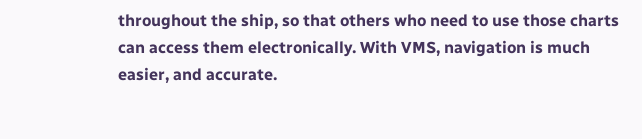throughout the ship, so that others who need to use those charts can access them electronically. With VMS, navigation is much easier, and accurate.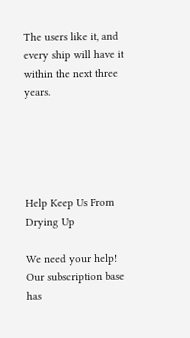The users like it, and every ship will have it within the next three years.





Help Keep Us From Drying Up

We need your help! Our subscription base has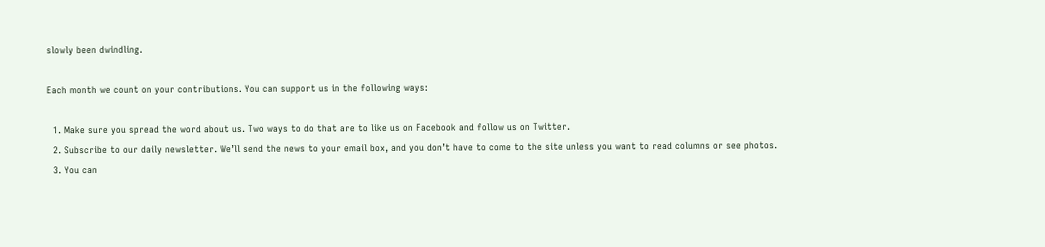slowly been dwindling.

Each month we count on your contributions. You can support us in the following ways:

  1. Make sure you spread the word about us. Two ways to do that are to like us on Facebook and follow us on Twitter.
  2. Subscribe to our daily newsletter. We’ll send the news to your email box, and you don’t have to come to the site unless you want to read columns or see photos.
  3. You can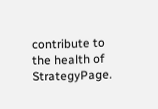contribute to the health of StrategyPage.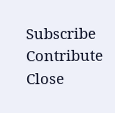Subscribe   Contribute   Close